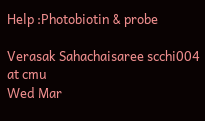Help :Photobiotin & probe

Verasak Sahachaisaree scchi004 at cmu
Wed Mar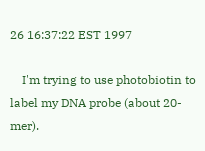26 16:37:22 EST 1997

    I'm trying to use photobiotin to label my DNA probe (about 20-mer).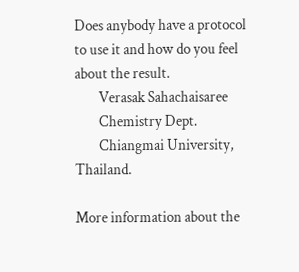Does anybody have a protocol to use it and how do you feel about the result.
        Verasak Sahachaisaree
        Chemistry Dept.
        Chiangmai University, Thailand.

More information about the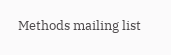Methods mailing list